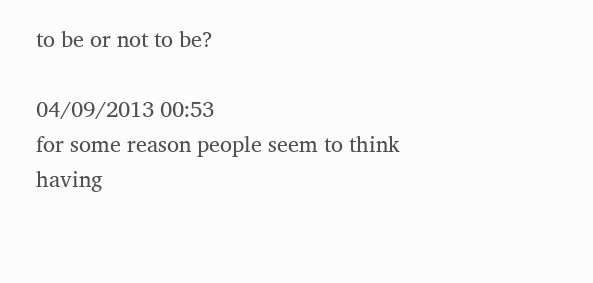to be or not to be?

04/09/2013 00:53
for some reason people seem to think having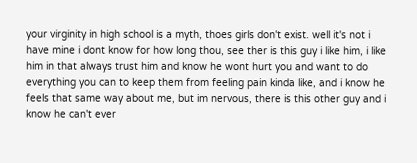your virginity in high school is a myth, thoes girls don't exist. well it's not i have mine i dont know for how long thou, see ther is this guy i like him, i like him in that always trust him and know he wont hurt you and want to do everything you can to keep them from feeling pain kinda like, and i know he feels that same way about me, but im nervous, there is this other guy and i know he can't ever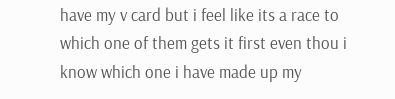have my v card but i feel like its a race to which one of them gets it first even thou i know which one i have made up my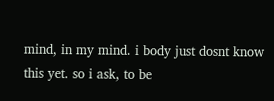mind, in my mind. i body just dosnt know this yet. so i ask, to be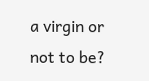a virgin or not to be?